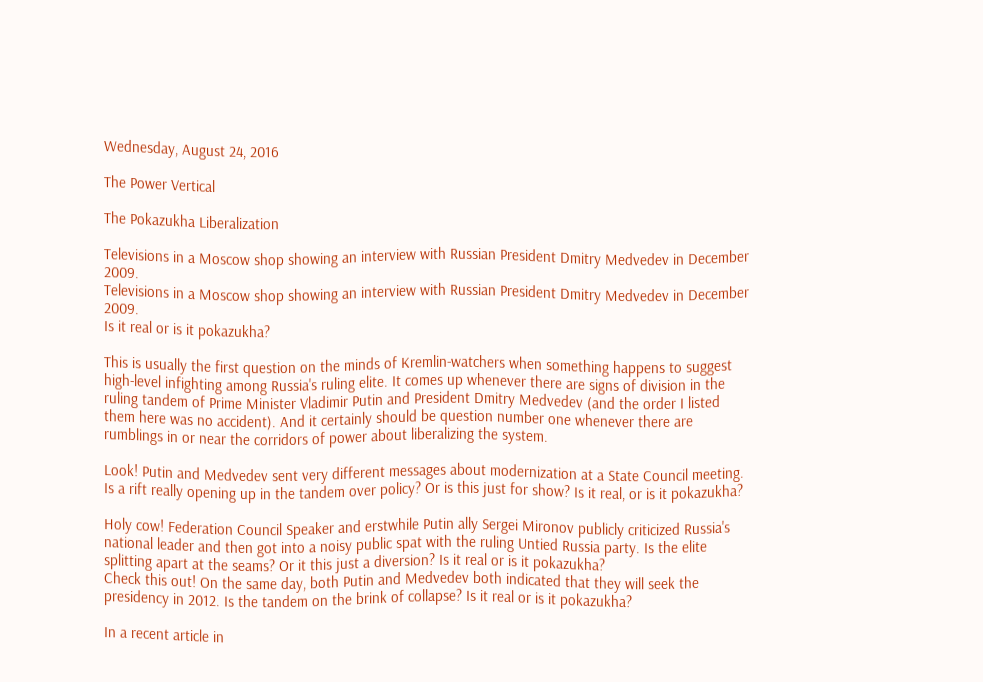Wednesday, August 24, 2016

The Power Vertical

The Pokazukha Liberalization

Televisions in a Moscow shop showing an interview with Russian President Dmitry Medvedev in December 2009.
Televisions in a Moscow shop showing an interview with Russian President Dmitry Medvedev in December 2009.
Is it real or is it pokazukha?

This is usually the first question on the minds of Kremlin-watchers when something happens to suggest high-level infighting among Russia's ruling elite. It comes up whenever there are signs of division in the ruling tandem of Prime Minister Vladimir Putin and President Dmitry Medvedev (and the order I listed them here was no accident). And it certainly should be question number one whenever there are rumblings in or near the corridors of power about liberalizing the system.

Look! Putin and Medvedev sent very different messages about modernization at a State Council meeting. Is a rift really opening up in the tandem over policy? Or is this just for show? Is it real, or is it pokazukha?

Holy cow! Federation Council Speaker and erstwhile Putin ally Sergei Mironov publicly criticized Russia's national leader and then got into a noisy public spat with the ruling Untied Russia party. Is the elite splitting apart at the seams? Or it this just a diversion? Is it real or is it pokazukha?
Check this out! On the same day, both Putin and Medvedev both indicated that they will seek the presidency in 2012. Is the tandem on the brink of collapse? Is it real or is it pokazukha?

In a recent article in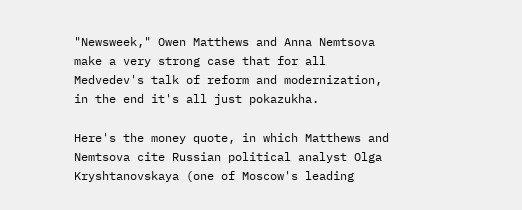"Newsweek," Owen Matthews and Anna Nemtsova make a very strong case that for all Medvedev's talk of reform and modernization, in the end it's all just pokazukha.

Here's the money quote, in which Matthews and Nemtsova cite Russian political analyst Olga Kryshtanovskaya (one of Moscow's leading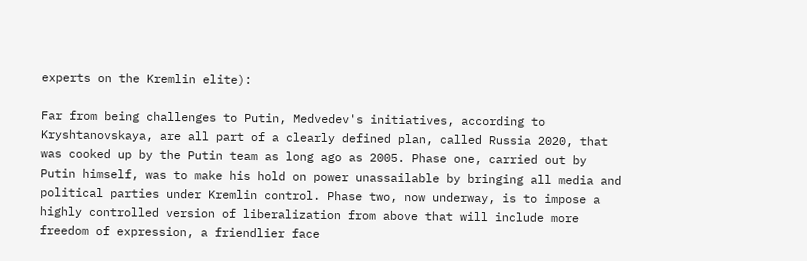experts on the Kremlin elite):

Far from being challenges to Putin, Medvedev's initiatives, according to Kryshtanovskaya, are all part of a clearly defined plan, called Russia 2020, that was cooked up by the Putin team as long ago as 2005. Phase one, carried out by Putin himself, was to make his hold on power unassailable by bringing all media and political parties under Kremlin control. Phase two, now underway, is to impose a highly controlled version of liberalization from above that will include more freedom of expression, a friendlier face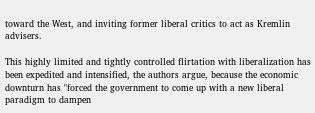toward the West, and inviting former liberal critics to act as Kremlin advisers.

This highly limited and tightly controlled flirtation with liberalization has been expedited and intensified, the authors argue, because the economic downturn has "forced the government to come up with a new liberal paradigm to dampen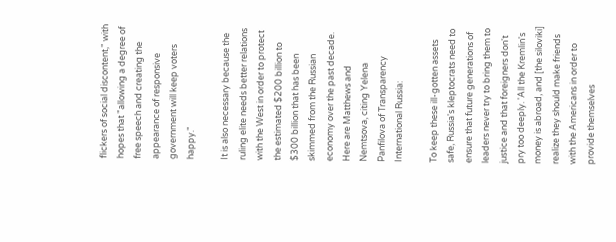flickers of social discontent," with hopes that "allowing a degree of free speech and creating the appearance of responsive government will keep voters happy."

It is also necessary because the ruling elite needs better relations with the West in order to protect the estimated $200 billion to $300 billion that has been skimmed from the Russian economy over the past decade. Here are Matthews and Nemtsova, citing Yelena Panfilova of Transparency International Russia:

To keep these ill-gotten assets safe, Russia's kleptocrats need to ensure that future generations of leaders never try to bring them to justice and that foreigners don't pry too deeply. 'All the Kremlin's money is abroad, and [the siloviki] realize they should make friends with the Americans in order to provide themselves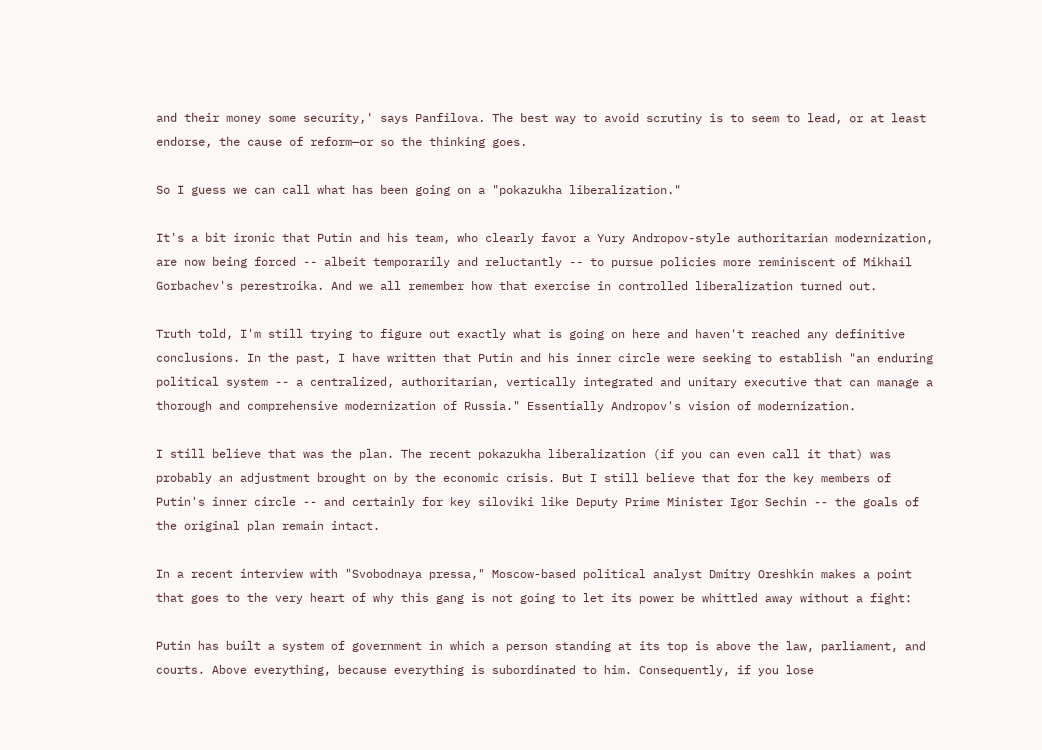and their money some security,' says Panfilova. The best way to avoid scrutiny is to seem to lead, or at least endorse, the cause of reform—or so the thinking goes.

So I guess we can call what has been going on a "pokazukha liberalization."

It's a bit ironic that Putin and his team, who clearly favor a Yury Andropov-style authoritarian modernization, are now being forced -- albeit temporarily and reluctantly -- to pursue policies more reminiscent of Mikhail Gorbachev's perestroika. And we all remember how that exercise in controlled liberalization turned out.

Truth told, I'm still trying to figure out exactly what is going on here and haven't reached any definitive conclusions. In the past, I have written that Putin and his inner circle were seeking to establish "an enduring political system -- a centralized, authoritarian, vertically integrated and unitary executive that can manage a thorough and comprehensive modernization of Russia." Essentially Andropov's vision of modernization.

I still believe that was the plan. The recent pokazukha liberalization (if you can even call it that) was probably an adjustment brought on by the economic crisis. But I still believe that for the key members of Putin's inner circle -- and certainly for key siloviki like Deputy Prime Minister Igor Sechin -- the goals of the original plan remain intact.

In a recent interview with "Svobodnaya pressa," Moscow-based political analyst Dmitry Oreshkin makes a point that goes to the very heart of why this gang is not going to let its power be whittled away without a fight:

Putin has built a system of government in which a person standing at its top is above the law, parliament, and courts. Above everything, because everything is subordinated to him. Consequently, if you lose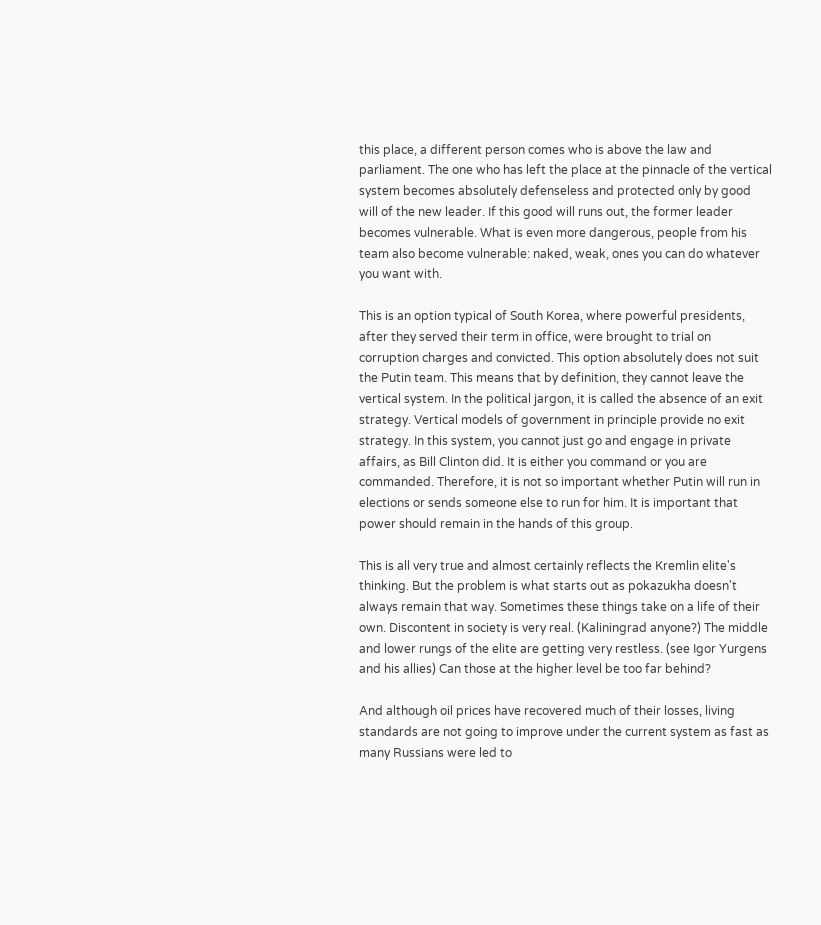this place, a different person comes who is above the law and parliament. The one who has left the place at the pinnacle of the vertical system becomes absolutely defenseless and protected only by good will of the new leader. If this good will runs out, the former leader becomes vulnerable. What is even more dangerous, people from his team also become vulnerable: naked, weak, ones you can do whatever you want with.

This is an option typical of South Korea, where powerful presidents, after they served their term in office, were brought to trial on corruption charges and convicted. This option absolutely does not suit the Putin team. This means that by definition, they cannot leave the vertical system. In the political jargon, it is called the absence of an exit strategy. Vertical models of government in principle provide no exit strategy. In this system, you cannot just go and engage in private affairs, as Bill Clinton did. It is either you command or you are commanded. Therefore, it is not so important whether Putin will run in elections or sends someone else to run for him. It is important that power should remain in the hands of this group.

This is all very true and almost certainly reflects the Kremlin elite's thinking. But the problem is what starts out as pokazukha doesn't always remain that way. Sometimes these things take on a life of their own. Discontent in society is very real. (Kaliningrad anyone?) The middle and lower rungs of the elite are getting very restless. (see Igor Yurgens and his allies) Can those at the higher level be too far behind?

And although oil prices have recovered much of their losses, living standards are not going to improve under the current system as fast as many Russians were led to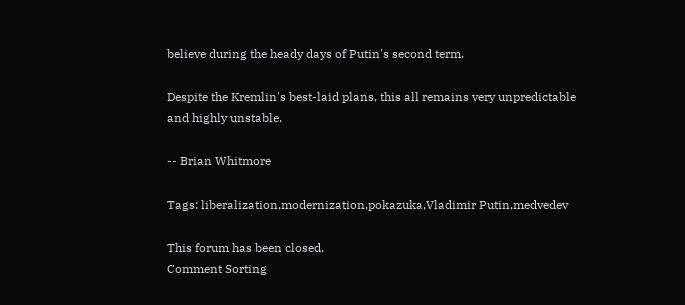believe during the heady days of Putin's second term.

Despite the Kremlin's best-laid plans, this all remains very unpredictable and highly unstable.

-- Brian Whitmore

Tags: liberalization,modernization,pokazuka,Vladimir Putin,medvedev

This forum has been closed.
Comment Sorting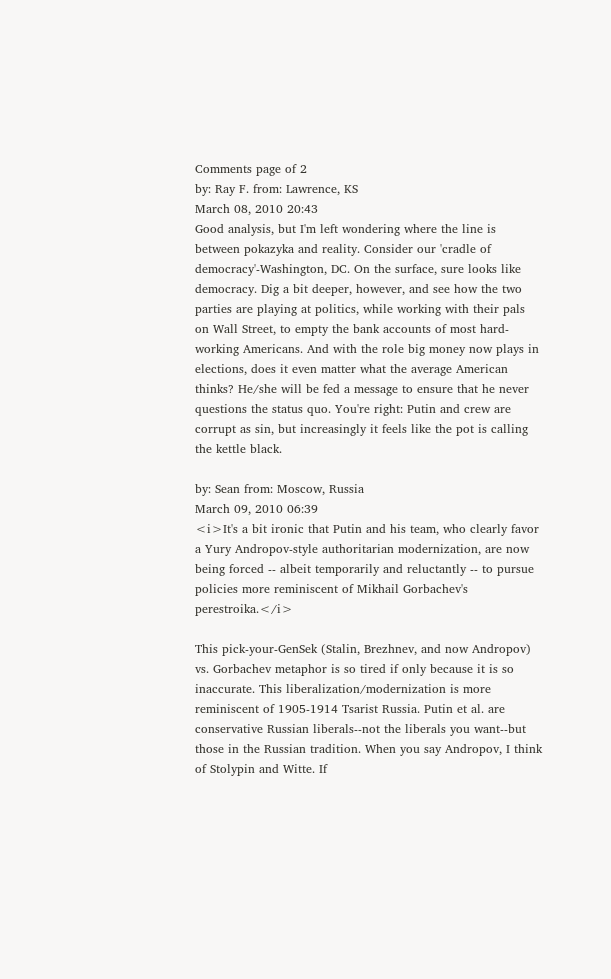Comments page of 2
by: Ray F. from: Lawrence, KS
March 08, 2010 20:43
Good analysis, but I'm left wondering where the line is between pokazyka and reality. Consider our 'cradle of democracy'-Washington, DC. On the surface, sure looks like democracy. Dig a bit deeper, however, and see how the two parties are playing at politics, while working with their pals on Wall Street, to empty the bank accounts of most hard-working Americans. And with the role big money now plays in elections, does it even matter what the average American thinks? He/she will be fed a message to ensure that he never questions the status quo. You're right: Putin and crew are corrupt as sin, but increasingly it feels like the pot is calling the kettle black.

by: Sean from: Moscow, Russia
March 09, 2010 06:39
<i>It's a bit ironic that Putin and his team, who clearly favor a Yury Andropov-style authoritarian modernization, are now being forced -- albeit temporarily and reluctantly -- to pursue policies more reminiscent of Mikhail Gorbachev's perestroika.</i>

This pick-your-GenSek (Stalin, Brezhnev, and now Andropov) vs. Gorbachev metaphor is so tired if only because it is so inaccurate. This liberalization/modernization is more reminiscent of 1905-1914 Tsarist Russia. Putin et al. are conservative Russian liberals--not the liberals you want--but those in the Russian tradition. When you say Andropov, I think of Stolypin and Witte. If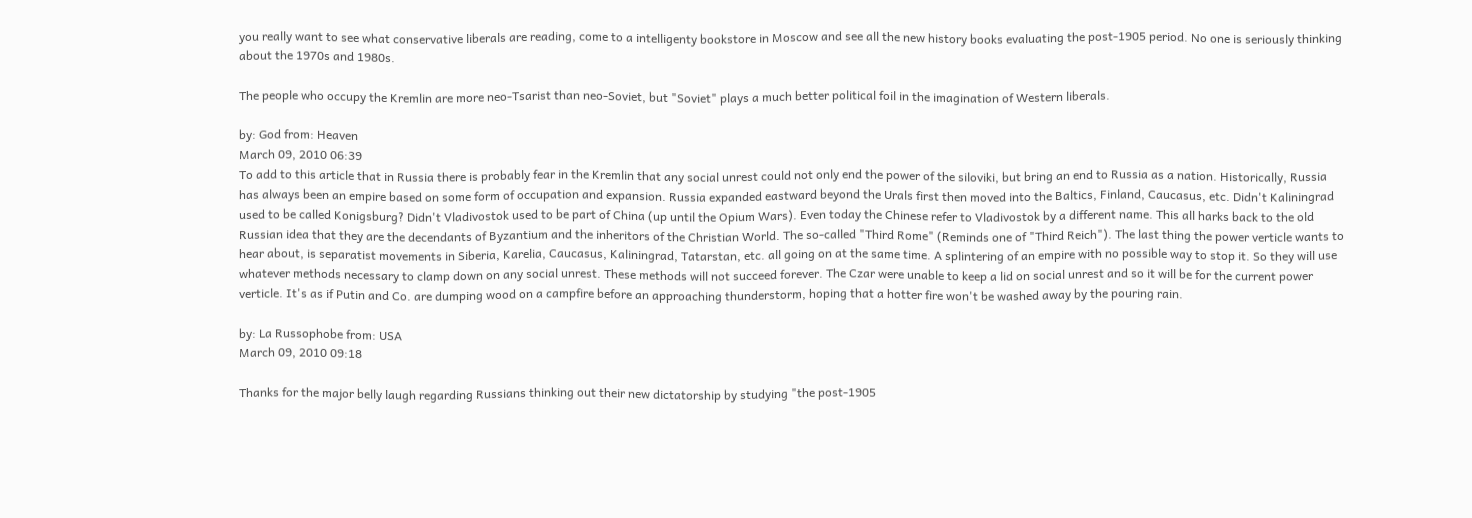you really want to see what conservative liberals are reading, come to a intelligenty bookstore in Moscow and see all the new history books evaluating the post-1905 period. No one is seriously thinking about the 1970s and 1980s.

The people who occupy the Kremlin are more neo-Tsarist than neo-Soviet, but "Soviet" plays a much better political foil in the imagination of Western liberals.

by: God from: Heaven
March 09, 2010 06:39
To add to this article that in Russia there is probably fear in the Kremlin that any social unrest could not only end the power of the siloviki, but bring an end to Russia as a nation. Historically, Russia has always been an empire based on some form of occupation and expansion. Russia expanded eastward beyond the Urals first then moved into the Baltics, Finland, Caucasus, etc. Didn't Kaliningrad used to be called Konigsburg? Didn't Vladivostok used to be part of China (up until the Opium Wars). Even today the Chinese refer to Vladivostok by a different name. This all harks back to the old Russian idea that they are the decendants of Byzantium and the inheritors of the Christian World. The so-called "Third Rome" (Reminds one of "Third Reich"). The last thing the power verticle wants to hear about, is separatist movements in Siberia, Karelia, Caucasus, Kaliningrad, Tatarstan, etc. all going on at the same time. A splintering of an empire with no possible way to stop it. So they will use whatever methods necessary to clamp down on any social unrest. These methods will not succeed forever. The Czar were unable to keep a lid on social unrest and so it will be for the current power verticle. It's as if Putin and Co. are dumping wood on a campfire before an approaching thunderstorm, hoping that a hotter fire won't be washed away by the pouring rain.

by: La Russophobe from: USA
March 09, 2010 09:18

Thanks for the major belly laugh regarding Russians thinking out their new dictatorship by studying "the post-1905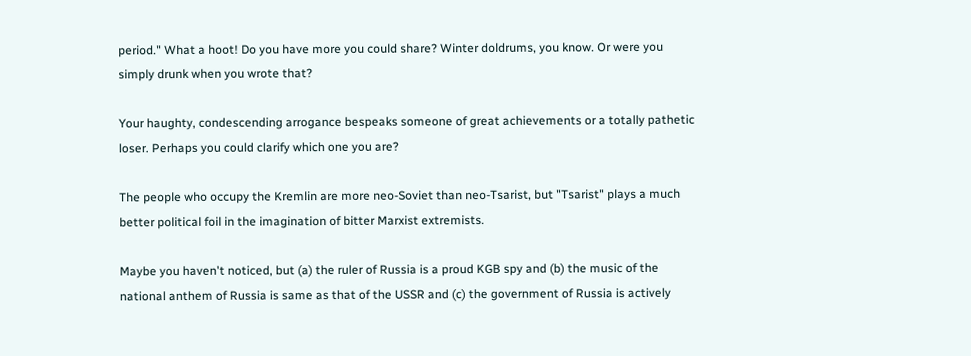period." What a hoot! Do you have more you could share? Winter doldrums, you know. Or were you simply drunk when you wrote that?

Your haughty, condescending arrogance bespeaks someone of great achievements or a totally pathetic loser. Perhaps you could clarify which one you are?

The people who occupy the Kremlin are more neo-Soviet than neo-Tsarist, but "Tsarist" plays a much better political foil in the imagination of bitter Marxist extremists.

Maybe you haven't noticed, but (a) the ruler of Russia is a proud KGB spy and (b) the music of the national anthem of Russia is same as that of the USSR and (c) the government of Russia is actively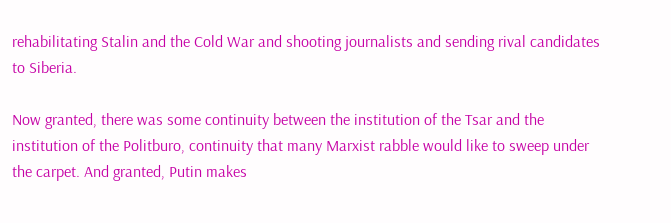rehabilitating Stalin and the Cold War and shooting journalists and sending rival candidates to Siberia.

Now granted, there was some continuity between the institution of the Tsar and the institution of the Politburo, continuity that many Marxist rabble would like to sweep under the carpet. And granted, Putin makes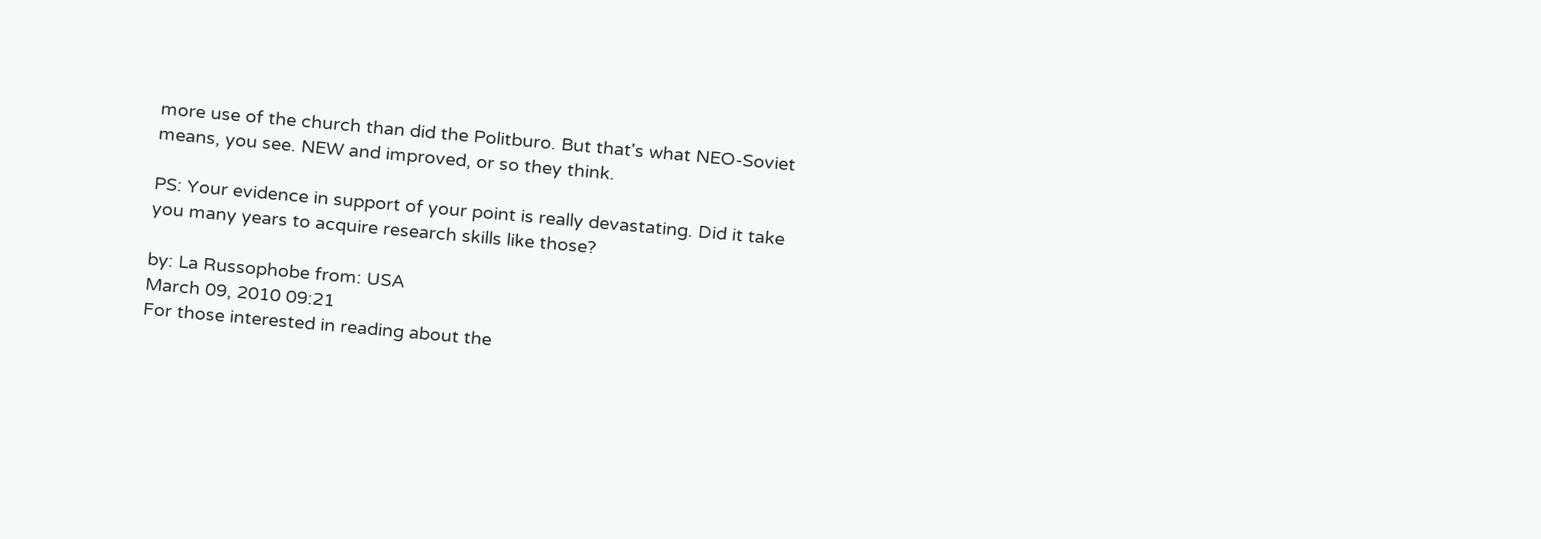more use of the church than did the Politburo. But that's what NEO-Soviet means, you see. NEW and improved, or so they think.

PS: Your evidence in support of your point is really devastating. Did it take you many years to acquire research skills like those?

by: La Russophobe from: USA
March 09, 2010 09:21
For those interested in reading about the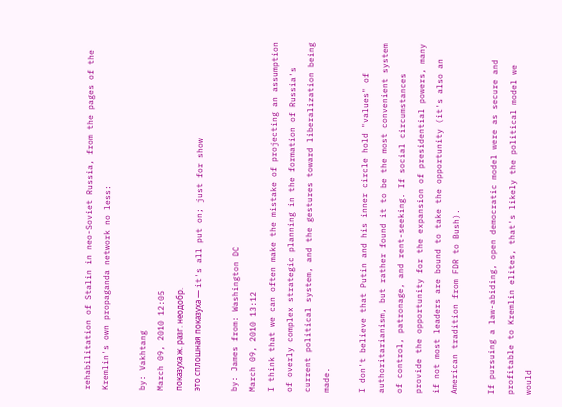rehabilitation of Stalin in neo-Soviet Russia, from the pages of the Kremlin's own propaganda network no less:

by: Vakhtang
March 09, 2010 12:05
показуха ж. разг. неодобр.
это сплошная показуха — it's all put on; just for show

by: James from: Washington DC
March 09, 2010 13:12
I think that we can often make the mistake of projecting an assumption of overly complex strategic planning in the formation of Russia's current political system, and the gestures toward liberalization being made.

I don't believe that Putin and his inner circle hold "values" of authoritarianism, but rather found it to be the most convenient system of control, patronage, and rent-seeking. If social circumstances provide the opportunity for the expansion of presidential powers, many if not most leaders are bound to take the opportunity (it's also an American tradition from FDR to Bush).

If pursuing a law-abiding, open democratic model were as secure and profitable to Kremlin elites, that's likely the political model we would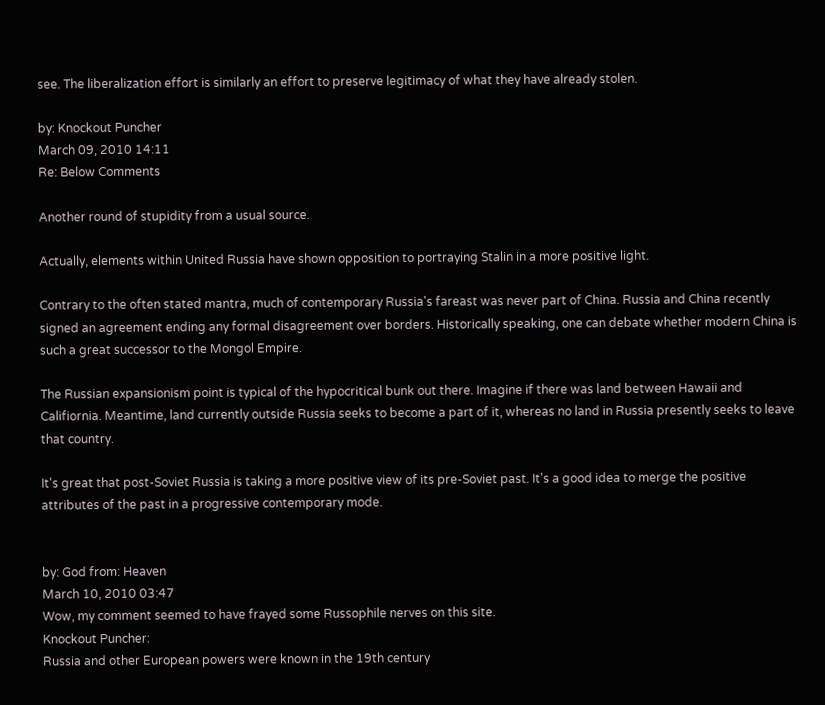see. The liberalization effort is similarly an effort to preserve legitimacy of what they have already stolen.

by: Knockout Puncher
March 09, 2010 14:11
Re: Below Comments

Another round of stupidity from a usual source.

Actually, elements within United Russia have shown opposition to portraying Stalin in a more positive light.

Contrary to the often stated mantra, much of contemporary Russia's fareast was never part of China. Russia and China recently signed an agreement ending any formal disagreement over borders. Historically speaking, one can debate whether modern China is such a great successor to the Mongol Empire.

The Russian expansionism point is typical of the hypocritical bunk out there. Imagine if there was land between Hawaii and Califiornia. Meantime, land currently outside Russia seeks to become a part of it, whereas no land in Russia presently seeks to leave that country.

It's great that post-Soviet Russia is taking a more positive view of its pre-Soviet past. It's a good idea to merge the positive attributes of the past in a progressive contemporary mode.


by: God from: Heaven
March 10, 2010 03:47
Wow, my comment seemed to have frayed some Russophile nerves on this site.
Knockout Puncher:
Russia and other European powers were known in the 19th century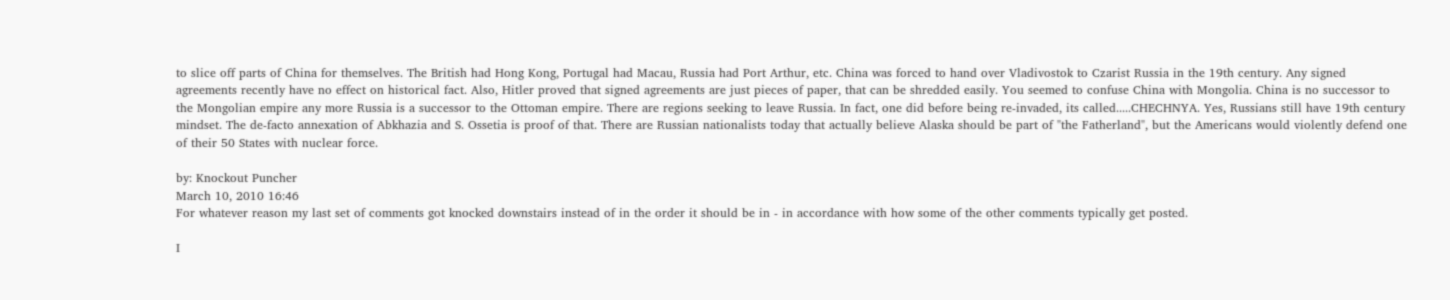to slice off parts of China for themselves. The British had Hong Kong, Portugal had Macau, Russia had Port Arthur, etc. China was forced to hand over Vladivostok to Czarist Russia in the 19th century. Any signed agreements recently have no effect on historical fact. Also, Hitler proved that signed agreements are just pieces of paper, that can be shredded easily. You seemed to confuse China with Mongolia. China is no successor to the Mongolian empire any more Russia is a successor to the Ottoman empire. There are regions seeking to leave Russia. In fact, one did before being re-invaded, its called.....CHECHNYA. Yes, Russians still have 19th century mindset. The de-facto annexation of Abkhazia and S. Ossetia is proof of that. There are Russian nationalists today that actually believe Alaska should be part of "the Fatherland", but the Americans would violently defend one of their 50 States with nuclear force.

by: Knockout Puncher
March 10, 2010 16:46
For whatever reason my last set of comments got knocked downstairs instead of in the order it should be in - in accordance with how some of the other comments typically get posted.

I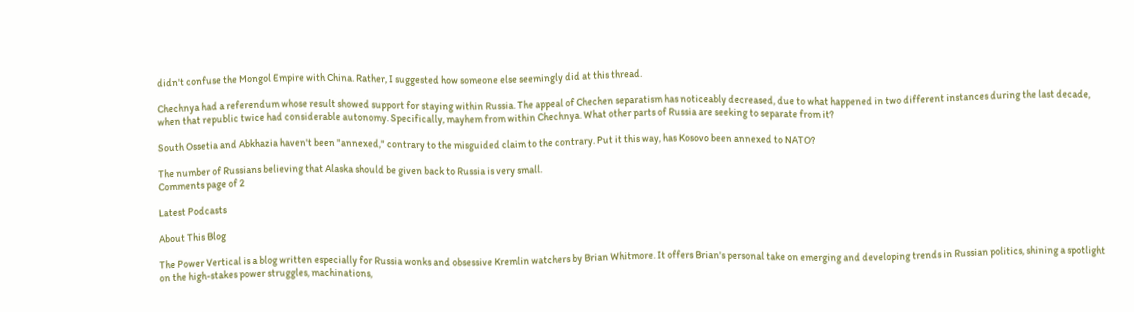didn't confuse the Mongol Empire with China. Rather, I suggested how someone else seemingly did at this thread.

Chechnya had a referendum whose result showed support for staying within Russia. The appeal of Chechen separatism has noticeably decreased, due to what happened in two different instances during the last decade, when that republic twice had considerable autonomy. Specifically, mayhem from within Chechnya. What other parts of Russia are seeking to separate from it?

South Ossetia and Abkhazia haven't been "annexed," contrary to the misguided claim to the contrary. Put it this way, has Kosovo been annexed to NATO?

The number of Russians believing that Alaska should be given back to Russia is very small.
Comments page of 2

Latest Podcasts

About This Blog

The Power Vertical is a blog written especially for Russia wonks and obsessive Kremlin watchers by Brian Whitmore. It offers Brian's personal take on emerging and developing trends in Russian politics, shining a spotlight on the high-stakes power struggles, machinations,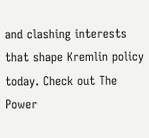and clashing interests that shape Kremlin policy today. Check out The Power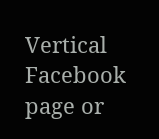Vertical Facebook page or